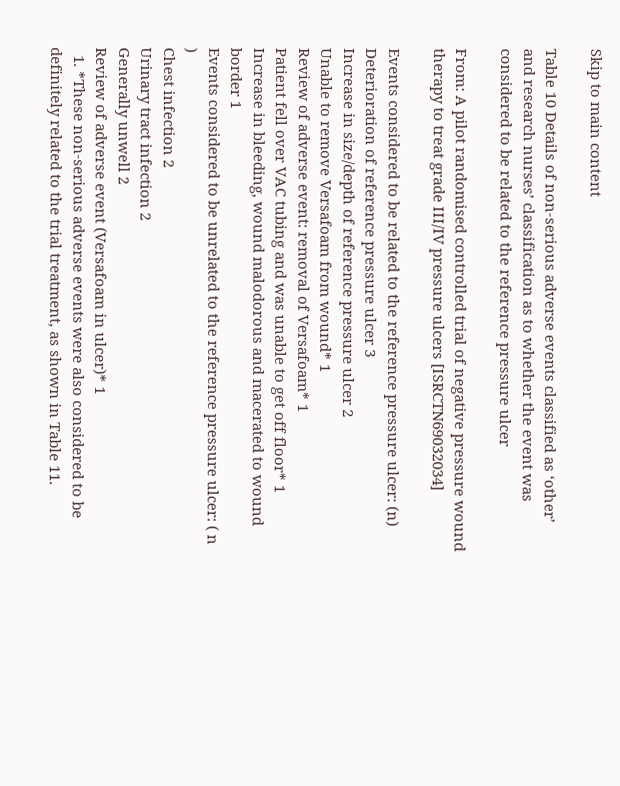Skip to main content

Table 10 Details of non-serious adverse events classified as ‘other’ and research nurses’ classification as to whether the event was considered to be related to the reference pressure ulcer

From: A pilot randomised controlled trial of negative pressure wound therapy to treat grade III/IV pressure ulcers [ISRCTN69032034]

Events considered to be related to the reference pressure ulcer: (n)
Deterioration of reference pressure ulcer 3
Increase in size/depth of reference pressure ulcer 2
Unable to remove Versafoam from wound* 1
Review of adverse event: removal of Versafoam* 1
Patient fell over VAC tubing and was unable to get off floor* 1
Increase in bleeding, wound malodorous and macerated to wound border 1
Events considered to be unrelated to the reference pressure ulcer: ( n )
Chest infection 2
Urinary tract infection 2
Generally unwell 2
Review of adverse event (Versafoam in ulcer)* 1
  1. *These non-serious adverse events were also considered to be definitely related to the trial treatment, as shown in Table 11.